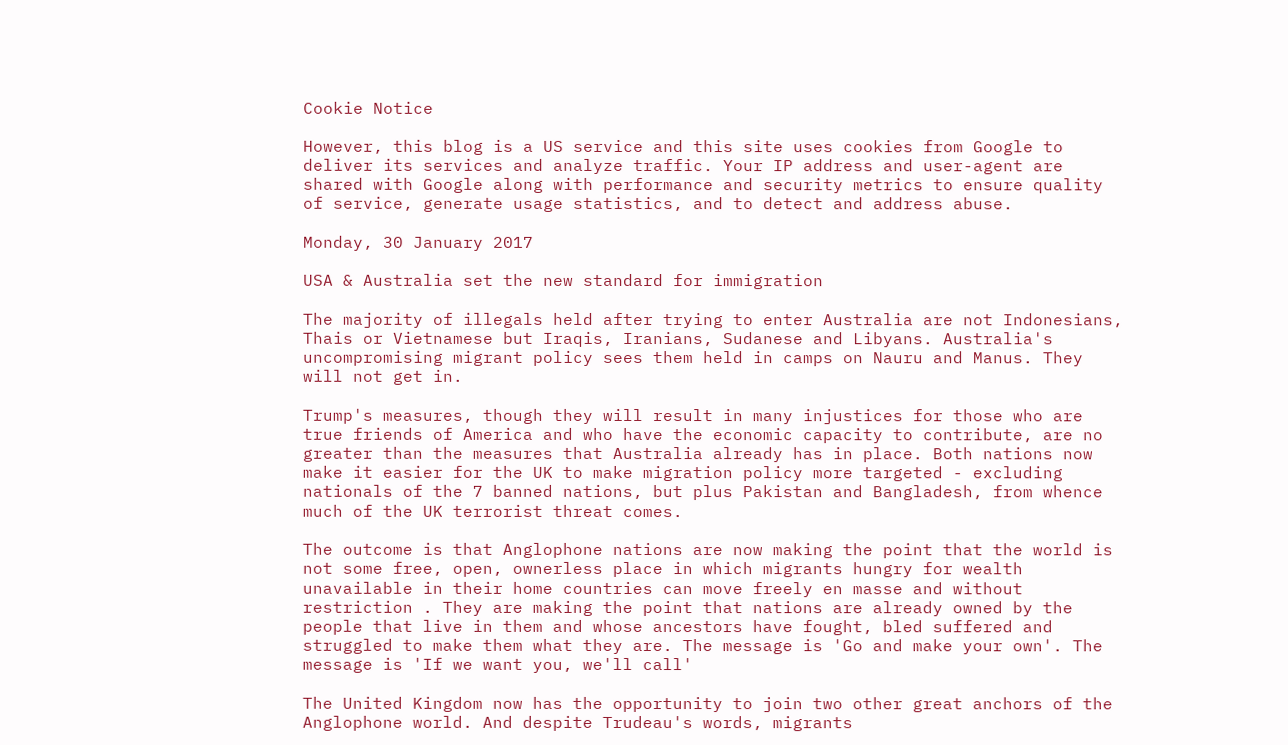Cookie Notice

However, this blog is a US service and this site uses cookies from Google to deliver its services and analyze traffic. Your IP address and user-agent are shared with Google along with performance and security metrics to ensure quality of service, generate usage statistics, and to detect and address abuse.

Monday, 30 January 2017

USA & Australia set the new standard for immigration

The majority of illegals held after trying to enter Australia are not Indonesians, Thais or Vietnamese but Iraqis, Iranians, Sudanese and Libyans. Australia's uncompromising migrant policy sees them held in camps on Nauru and Manus. They will not get in.

Trump's measures, though they will result in many injustices for those who are true friends of America and who have the economic capacity to contribute, are no greater than the measures that Australia already has in place. Both nations now make it easier for the UK to make migration policy more targeted - excluding nationals of the 7 banned nations, but plus Pakistan and Bangladesh, from whence much of the UK terrorist threat comes.

The outcome is that Anglophone nations are now making the point that the world is not some free, open, ownerless place in which migrants hungry for wealth unavailable in their home countries can move freely en masse and without restriction . They are making the point that nations are already owned by the people that live in them and whose ancestors have fought, bled suffered and struggled to make them what they are. The message is 'Go and make your own'. The message is 'If we want you, we'll call'

The United Kingdom now has the opportunity to join two other great anchors of the Anglophone world. And despite Trudeau's words, migrants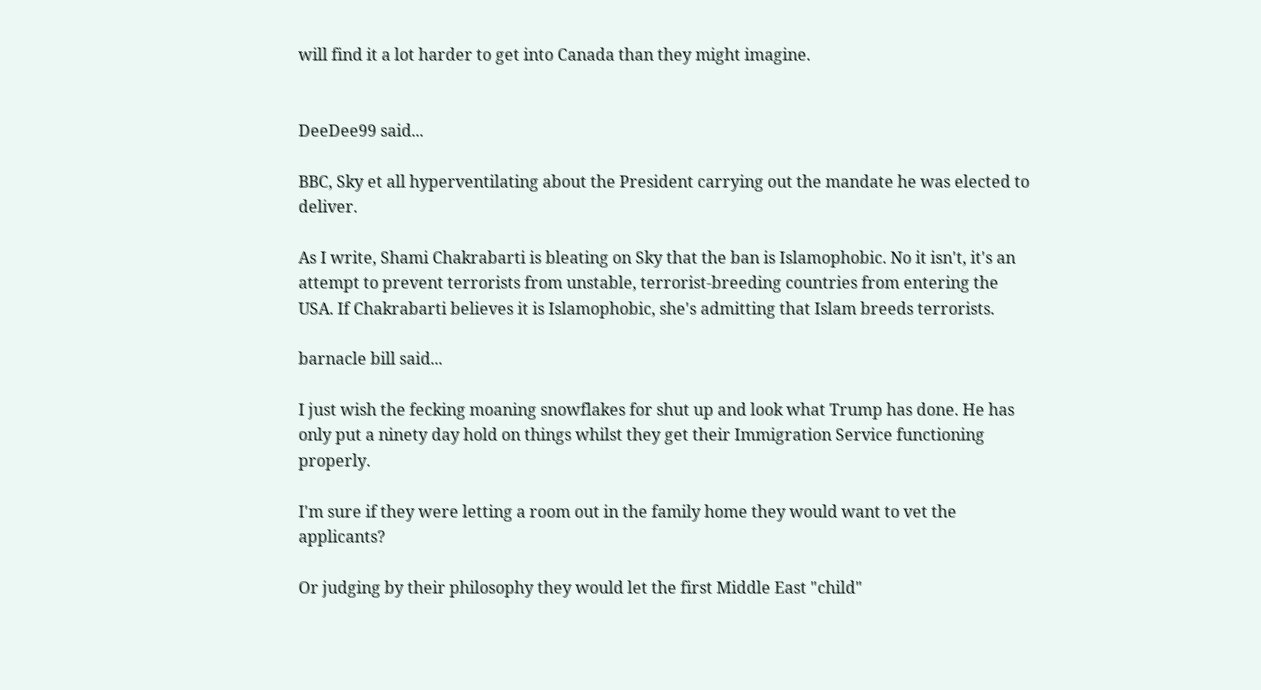will find it a lot harder to get into Canada than they might imagine.


DeeDee99 said...

BBC, Sky et all hyperventilating about the President carrying out the mandate he was elected to deliver.

As I write, Shami Chakrabarti is bleating on Sky that the ban is Islamophobic. No it isn't, it's an attempt to prevent terrorists from unstable, terrorist-breeding countries from entering the USA. If Chakrabarti believes it is Islamophobic, she's admitting that Islam breeds terrorists.

barnacle bill said...

I just wish the fecking moaning snowflakes for shut up and look what Trump has done. He has only put a ninety day hold on things whilst they get their Immigration Service functioning properly.

I'm sure if they were letting a room out in the family home they would want to vet the applicants?

Or judging by their philosophy they would let the first Middle East "child"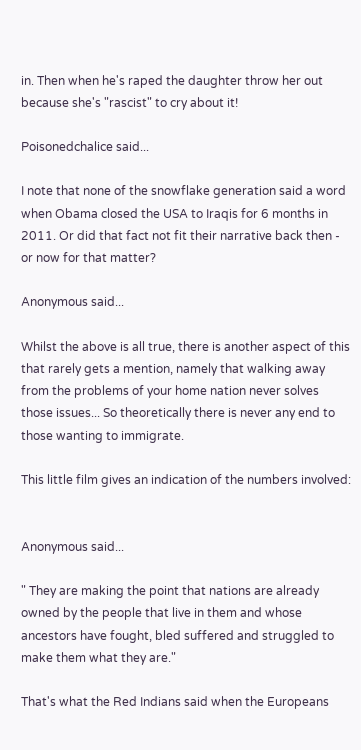in. Then when he's raped the daughter throw her out because she's "rascist" to cry about it!

Poisonedchalice said...

I note that none of the snowflake generation said a word when Obama closed the USA to Iraqis for 6 months in 2011. Or did that fact not fit their narrative back then - or now for that matter?

Anonymous said...

Whilst the above is all true, there is another aspect of this that rarely gets a mention, namely that walking away from the problems of your home nation never solves those issues... So theoretically there is never any end to those wanting to immigrate.

This little film gives an indication of the numbers involved:


Anonymous said...

" They are making the point that nations are already owned by the people that live in them and whose ancestors have fought, bled suffered and struggled to make them what they are."

That's what the Red Indians said when the Europeans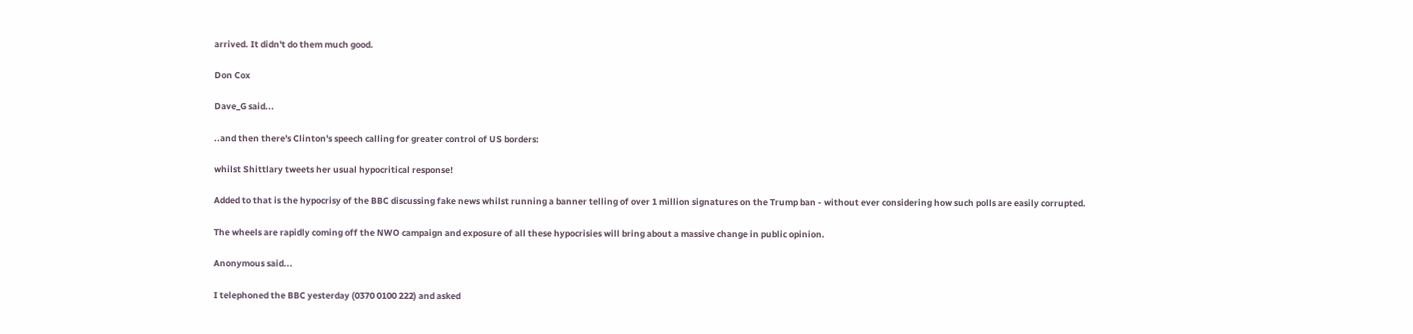arrived. It didn't do them much good.

Don Cox

Dave_G said...

..and then there's Clinton's speech calling for greater control of US borders:

whilst Shittlary tweets her usual hypocritical response!

Added to that is the hypocrisy of the BBC discussing fake news whilst running a banner telling of over 1 million signatures on the Trump ban - without ever considering how such polls are easily corrupted.

The wheels are rapidly coming off the NWO campaign and exposure of all these hypocrisies will bring about a massive change in public opinion.

Anonymous said...

I telephoned the BBC yesterday (0370 0100 222) and asked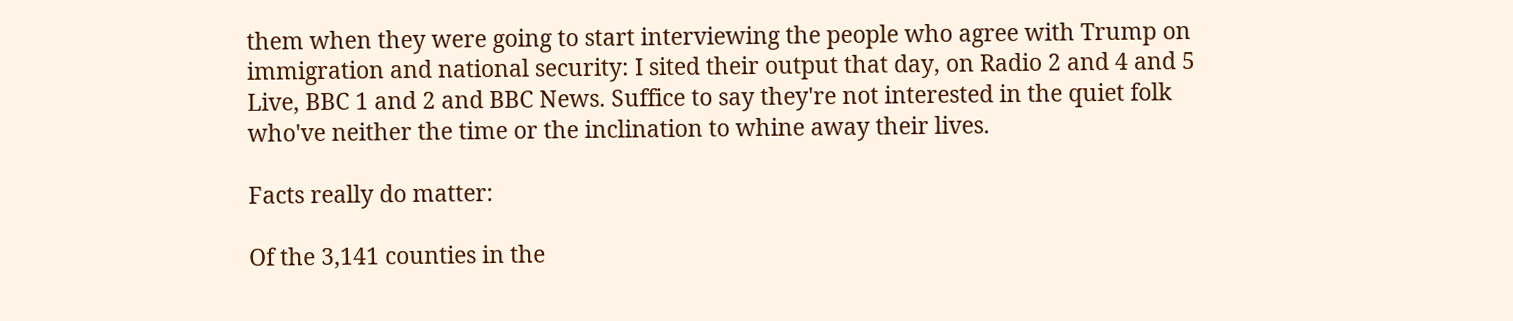them when they were going to start interviewing the people who agree with Trump on immigration and national security: I sited their output that day, on Radio 2 and 4 and 5 Live, BBC 1 and 2 and BBC News. Suffice to say they're not interested in the quiet folk who've neither the time or the inclination to whine away their lives.

Facts really do matter:

Of the 3,141 counties in the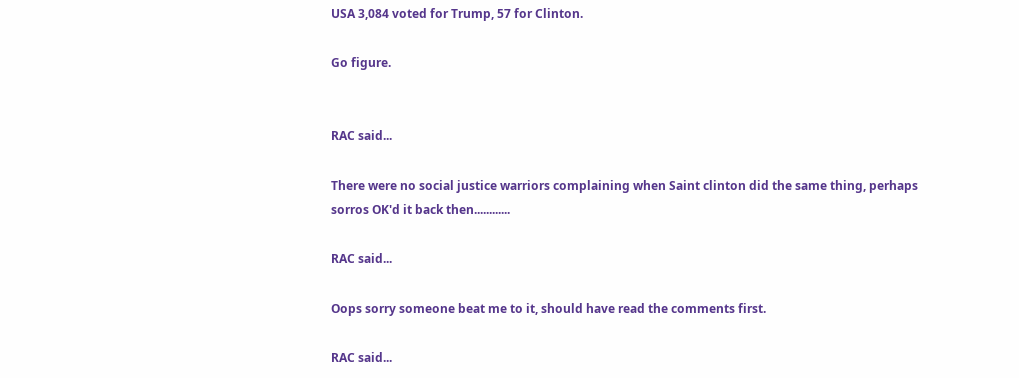USA 3,084 voted for Trump, 57 for Clinton.

Go figure.


RAC said...

There were no social justice warriors complaining when Saint clinton did the same thing, perhaps sorros OK'd it back then............

RAC said...

Oops sorry someone beat me to it, should have read the comments first.

RAC said...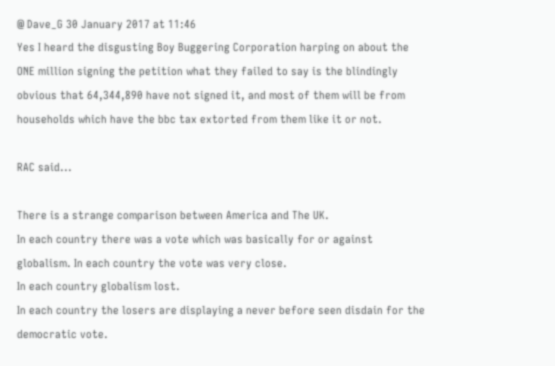@ Dave_G 30 January 2017 at 11:46
Yes I heard the disgusting Boy Buggering Corporation harping on about the ONE million signing the petition what they failed to say is the blindingly obvious that 64,344,890 have not signed it, and most of them will be from households which have the bbc tax extorted from them like it or not.

RAC said...

There is a strange comparison between America and The UK.
In each country there was a vote which was basically for or against globalism. In each country the vote was very close.
In each country globalism lost.
In each country the losers are displaying a never before seen disdain for the democratic vote.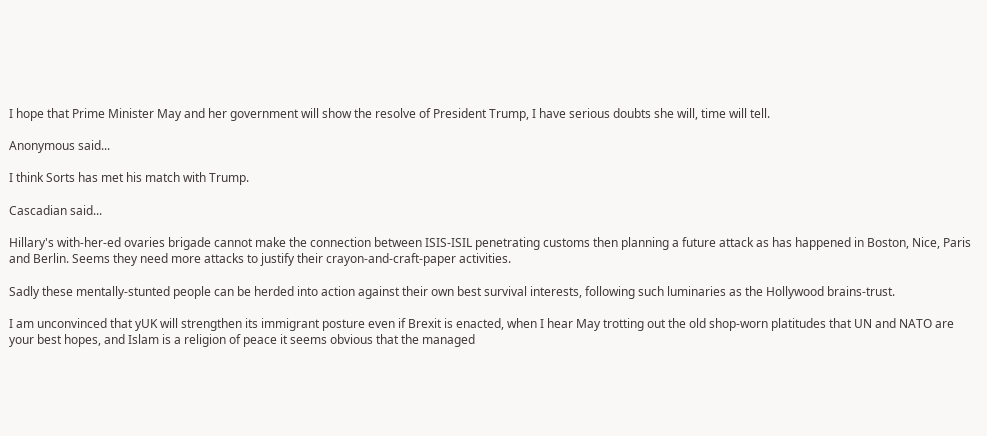I hope that Prime Minister May and her government will show the resolve of President Trump, I have serious doubts she will, time will tell.

Anonymous said...

I think Sorts has met his match with Trump.

Cascadian said...

Hillary's with-her-ed ovaries brigade cannot make the connection between ISIS-ISIL penetrating customs then planning a future attack as has happened in Boston, Nice, Paris and Berlin. Seems they need more attacks to justify their crayon-and-craft-paper activities.

Sadly these mentally-stunted people can be herded into action against their own best survival interests, following such luminaries as the Hollywood brains-trust.

I am unconvinced that yUK will strengthen its immigrant posture even if Brexit is enacted, when I hear May trotting out the old shop-worn platitudes that UN and NATO are your best hopes, and Islam is a religion of peace it seems obvious that the managed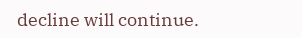decline will continue.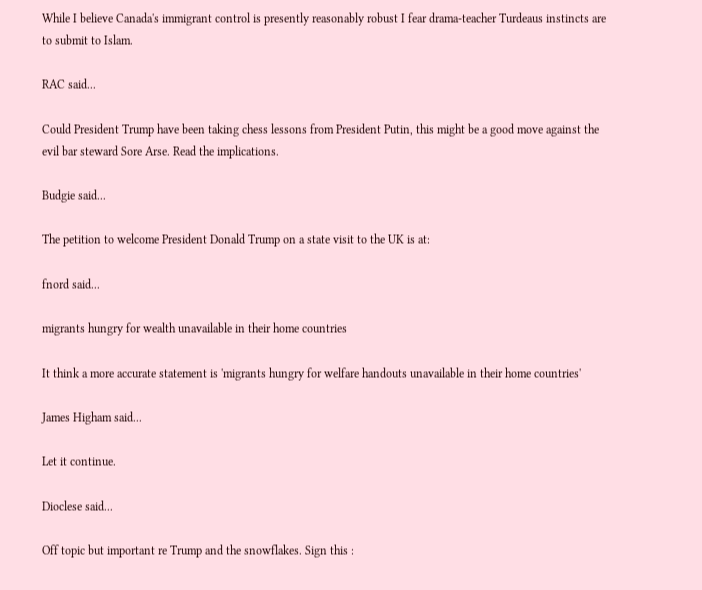While I believe Canada's immigrant control is presently reasonably robust I fear drama-teacher Turdeaus instincts are to submit to Islam.

RAC said...

Could President Trump have been taking chess lessons from President Putin, this might be a good move against the evil bar steward Sore Arse. Read the implications.

Budgie said...

The petition to welcome President Donald Trump on a state visit to the UK is at:

fnord said...

migrants hungry for wealth unavailable in their home countries

It think a more accurate statement is 'migrants hungry for welfare handouts unavailable in their home countries'

James Higham said...

Let it continue.

Dioclese said...

Off topic but important re Trump and the snowflakes. Sign this :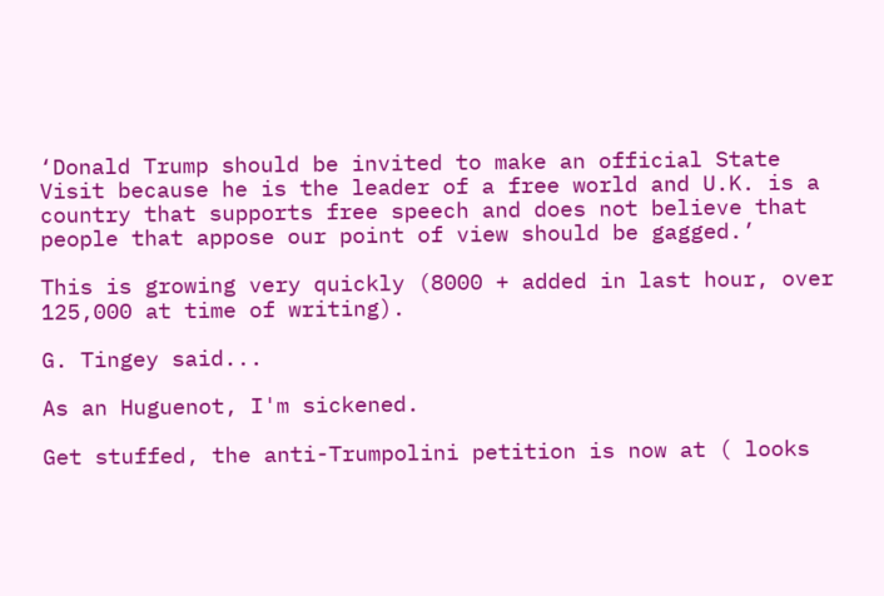‘Donald Trump should be invited to make an official State Visit because he is the leader of a free world and U.K. is a country that supports free speech and does not believe that people that appose our point of view should be gagged.’

This is growing very quickly (8000 + added in last hour, over 125,000 at time of writing).

G. Tingey said...

As an Huguenot, I'm sickened.

Get stuffed, the anti-Trumpolini petition is now at ( looks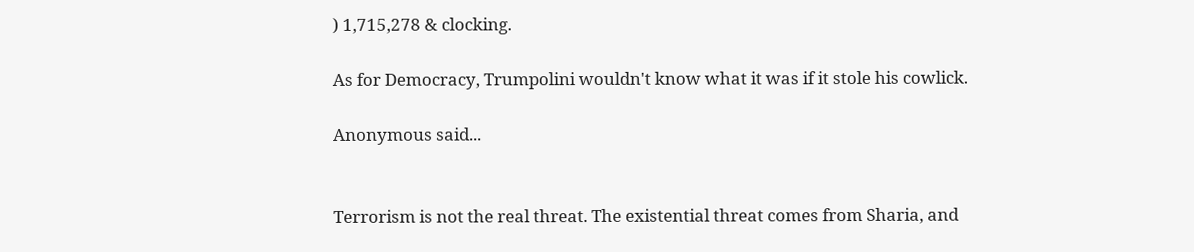) 1,715,278 & clocking.

As for Democracy, Trumpolini wouldn't know what it was if it stole his cowlick.

Anonymous said...


Terrorism is not the real threat. The existential threat comes from Sharia, and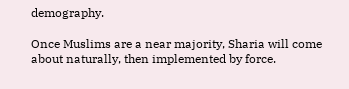demography.

Once Muslims are a near majority, Sharia will come about naturally, then implemented by force.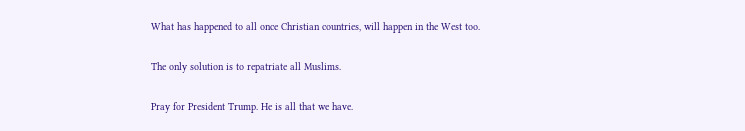What has happened to all once Christian countries, will happen in the West too.

The only solution is to repatriate all Muslims.

Pray for President Trump. He is all that we have.